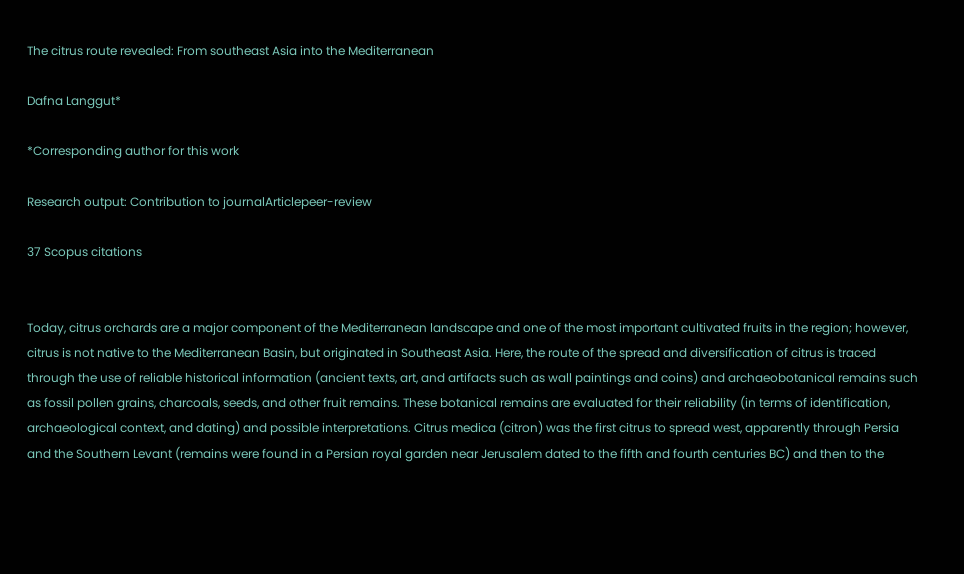The citrus route revealed: From southeast Asia into the Mediterranean

Dafna Langgut*

*Corresponding author for this work

Research output: Contribution to journalArticlepeer-review

37 Scopus citations


Today, citrus orchards are a major component of the Mediterranean landscape and one of the most important cultivated fruits in the region; however, citrus is not native to the Mediterranean Basin, but originated in Southeast Asia. Here, the route of the spread and diversification of citrus is traced through the use of reliable historical information (ancient texts, art, and artifacts such as wall paintings and coins) and archaeobotanical remains such as fossil pollen grains, charcoals, seeds, and other fruit remains. These botanical remains are evaluated for their reliability (in terms of identification, archaeological context, and dating) and possible interpretations. Citrus medica (citron) was the first citrus to spread west, apparently through Persia and the Southern Levant (remains were found in a Persian royal garden near Jerusalem dated to the fifth and fourth centuries BC) and then to the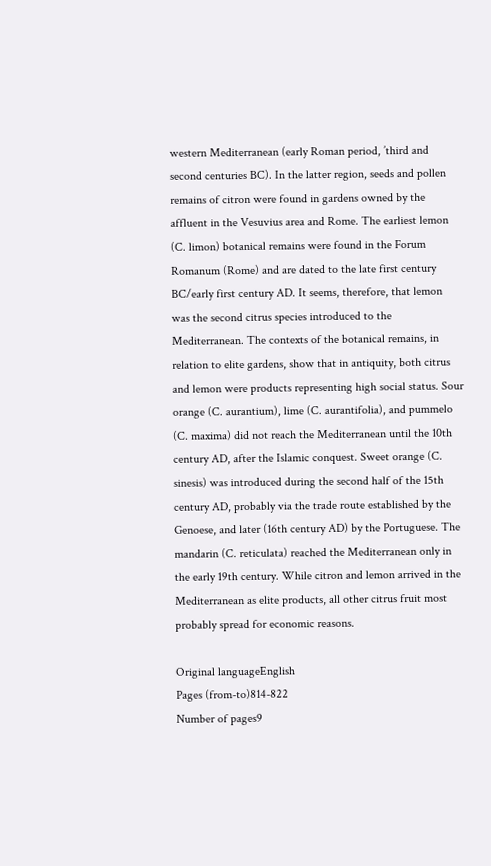western Mediterranean (early Roman period, ’third and second centuries BC). In the latter region, seeds and pollen remains of citron were found in gardens owned by the affluent in the Vesuvius area and Rome. The earliest lemon (C. limon) botanical remains were found in the Forum Romanum (Rome) and are dated to the late first century BC/early first century AD. It seems, therefore, that lemon was the second citrus species introduced to the Mediterranean. The contexts of the botanical remains, in relation to elite gardens, show that in antiquity, both citrus and lemon were products representing high social status. Sour orange (C. aurantium), lime (C. aurantifolia), and pummelo (C. maxima) did not reach the Mediterranean until the 10th century AD, after the Islamic conquest. Sweet orange (C. sinesis) was introduced during the second half of the 15th century AD, probably via the trade route established by the Genoese, and later (16th century AD) by the Portuguese. The mandarin (C. reticulata) reached the Mediterranean only in the early 19th century. While citron and lemon arrived in the Mediterranean as elite products, all other citrus fruit most probably spread for economic reasons.

Original languageEnglish
Pages (from-to)814-822
Number of pages9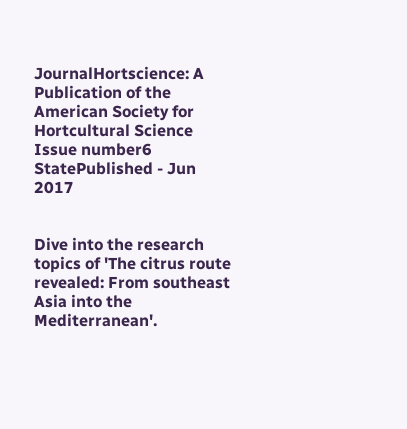JournalHortscience: A Publication of the American Society for Hortcultural Science
Issue number6
StatePublished - Jun 2017


Dive into the research topics of 'The citrus route revealed: From southeast Asia into the Mediterranean'.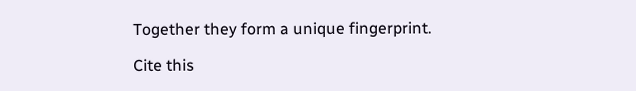Together they form a unique fingerprint.

Cite this